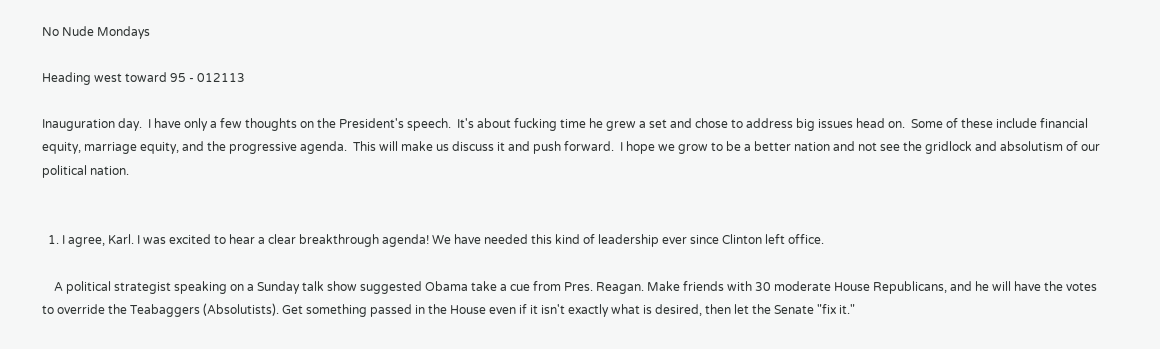No Nude Mondays

Heading west toward 95 - 012113

Inauguration day.  I have only a few thoughts on the President's speech.  It's about fucking time he grew a set and chose to address big issues head on.  Some of these include financial equity, marriage equity, and the progressive agenda.  This will make us discuss it and push forward.  I hope we grow to be a better nation and not see the gridlock and absolutism of our political nation.


  1. I agree, Karl. I was excited to hear a clear breakthrough agenda! We have needed this kind of leadership ever since Clinton left office.

    A political strategist speaking on a Sunday talk show suggested Obama take a cue from Pres. Reagan. Make friends with 30 moderate House Republicans, and he will have the votes to override the Teabaggers (Absolutists). Get something passed in the House even if it isn't exactly what is desired, then let the Senate "fix it."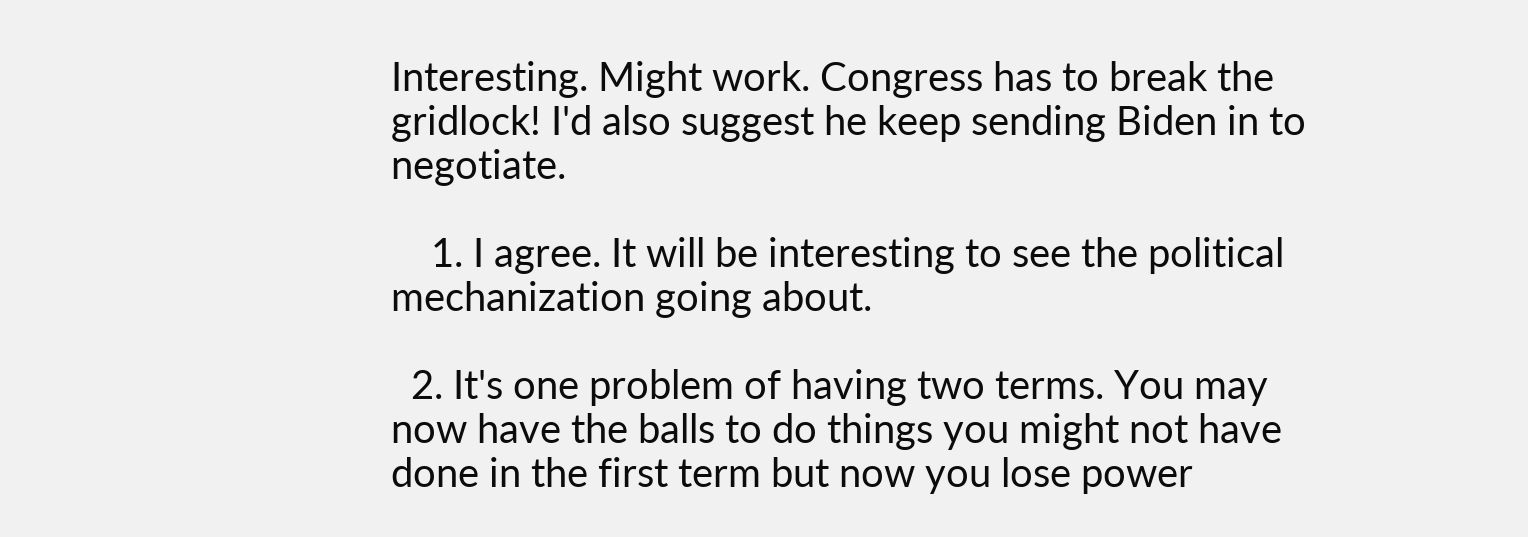Interesting. Might work. Congress has to break the gridlock! I'd also suggest he keep sending Biden in to negotiate.

    1. I agree. It will be interesting to see the political mechanization going about.

  2. It's one problem of having two terms. You may now have the balls to do things you might not have done in the first term but now you lose power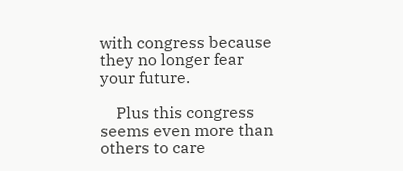with congress because they no longer fear your future.

    Plus this congress seems even more than others to care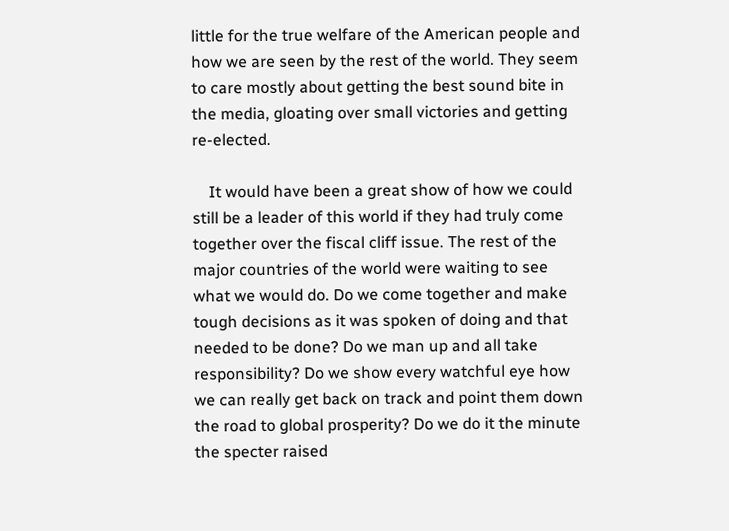little for the true welfare of the American people and how we are seen by the rest of the world. They seem to care mostly about getting the best sound bite in the media, gloating over small victories and getting re-elected.

    It would have been a great show of how we could still be a leader of this world if they had truly come together over the fiscal cliff issue. The rest of the major countries of the world were waiting to see what we would do. Do we come together and make tough decisions as it was spoken of doing and that needed to be done? Do we man up and all take responsibility? Do we show every watchful eye how we can really get back on track and point them down the road to global prosperity? Do we do it the minute the specter raised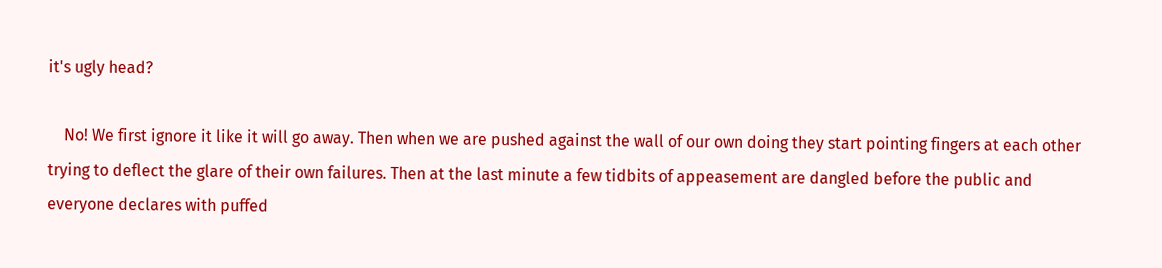it's ugly head?

    No! We first ignore it like it will go away. Then when we are pushed against the wall of our own doing they start pointing fingers at each other trying to deflect the glare of their own failures. Then at the last minute a few tidbits of appeasement are dangled before the public and everyone declares with puffed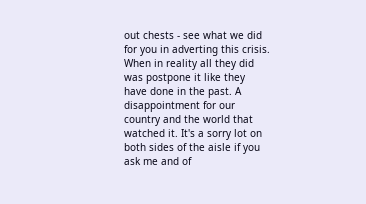out chests - see what we did for you in adverting this crisis. When in reality all they did was postpone it like they have done in the past. A disappointment for our country and the world that watched it. It's a sorry lot on both sides of the aisle if you ask me and of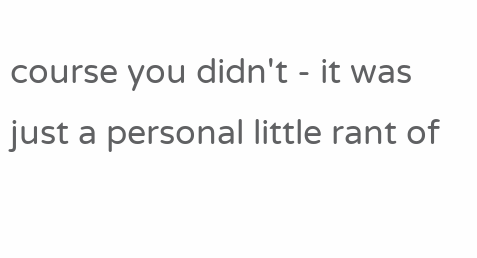course you didn't - it was just a personal little rant of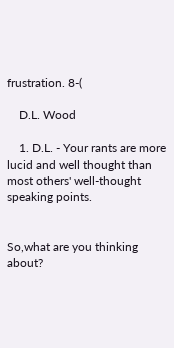frustration. 8-(

    D.L. Wood

    1. D.L. - Your rants are more lucid and well thought than most others' well-thought speaking points.


So,what are you thinking about?